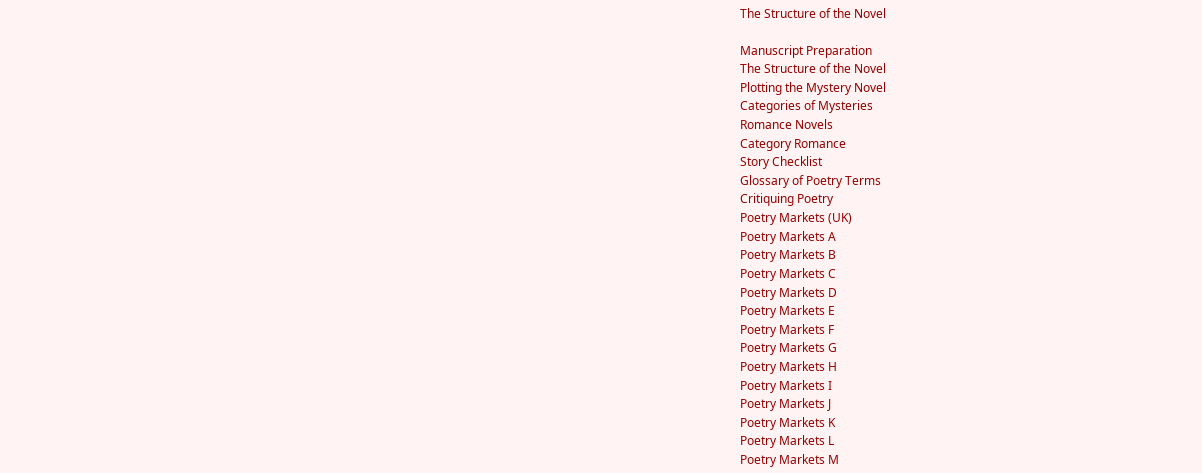The Structure of the Novel

Manuscript Preparation
The Structure of the Novel
Plotting the Mystery Novel
Categories of Mysteries
Romance Novels
Category Romance
Story Checklist
Glossary of Poetry Terms
Critiquing Poetry
Poetry Markets (UK)
Poetry Markets A
Poetry Markets B
Poetry Markets C
Poetry Markets D
Poetry Markets E
Poetry Markets F
Poetry Markets G
Poetry Markets H
Poetry Markets I
Poetry Markets J
Poetry Markets K
Poetry Markets L
Poetry Markets M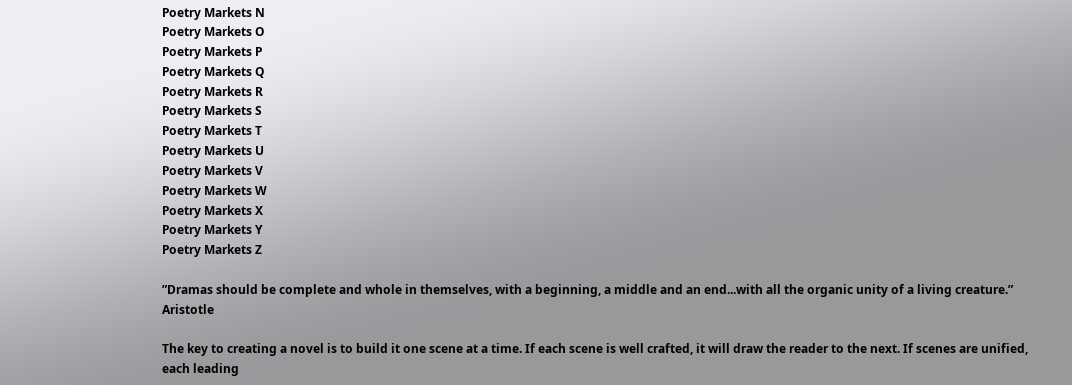Poetry Markets N
Poetry Markets O
Poetry Markets P
Poetry Markets Q
Poetry Markets R
Poetry Markets S
Poetry Markets T
Poetry Markets U
Poetry Markets V
Poetry Markets W
Poetry Markets X
Poetry Markets Y
Poetry Markets Z

”Dramas should be complete and whole in themselves, with a beginning, a middle and an end...with all the organic unity of a living creature.” Aristotle

The key to creating a novel is to build it one scene at a time. If each scene is well crafted, it will draw the reader to the next. If scenes are unified, each leading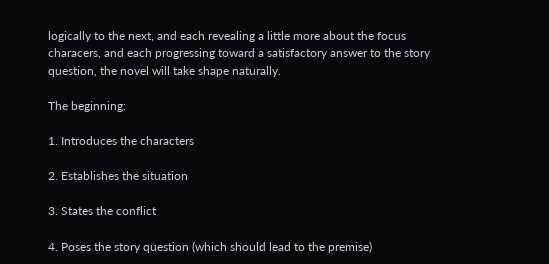logically to the next, and each revealing a little more about the focus characers, and each progressing toward a satisfactory answer to the story question, the novel will take shape naturally.

The beginning:

1. Introduces the characters

2. Establishes the situation

3. States the conflict

4. Poses the story question (which should lead to the premise)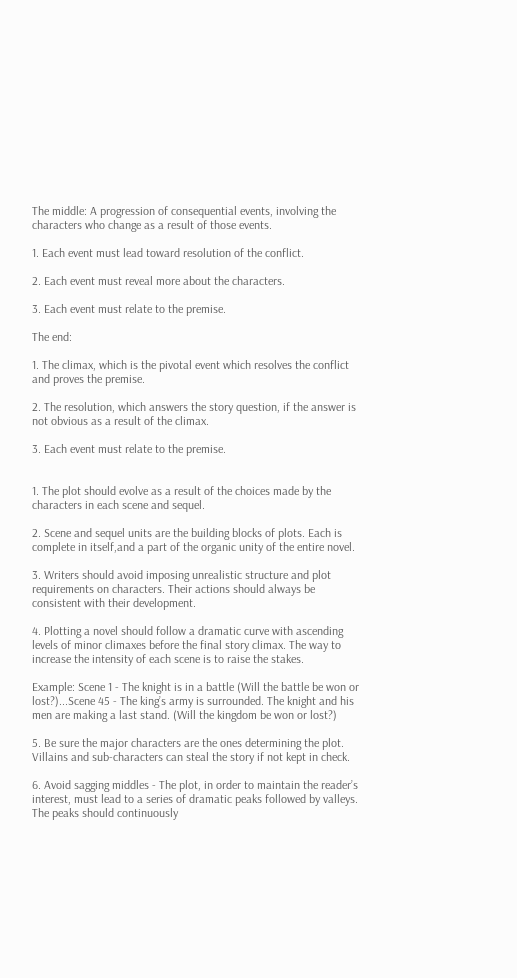The middle: A progression of consequential events, involving the characters who change as a result of those events.

1. Each event must lead toward resolution of the conflict.

2. Each event must reveal more about the characters.

3. Each event must relate to the premise.

The end:

1. The climax, which is the pivotal event which resolves the conflict and proves the premise.

2. The resolution, which answers the story question, if the answer is not obvious as a result of the climax.

3. Each event must relate to the premise.


1. The plot should evolve as a result of the choices made by the characters in each scene and sequel.

2. Scene and sequel units are the building blocks of plots. Each is complete in itself,and a part of the organic unity of the entire novel.

3. Writers should avoid imposing unrealistic structure and plot requirements on characters. Their actions should always be consistent with their development.

4. Plotting a novel should follow a dramatic curve with ascending levels of minor climaxes before the final story climax. The way to increase the intensity of each scene is to raise the stakes.

Example: Scene 1 - The knight is in a battle (Will the battle be won or lost?)...Scene 45 - The king’s army is surrounded. The knight and his men are making a last stand. (Will the kingdom be won or lost?)

5. Be sure the major characters are the ones determining the plot. Villains and sub-characters can steal the story if not kept in check.

6. Avoid sagging middles - The plot, in order to maintain the reader’s interest, must lead to a series of dramatic peaks followed by valleys. The peaks should continuously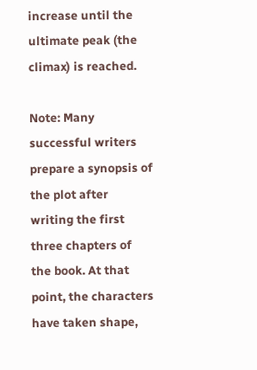increase until the ultimate peak (the climax) is reached.

Note: Many successful writers prepare a synopsis of the plot after writing the first three chapters of the book. At that point, the characters have taken shape,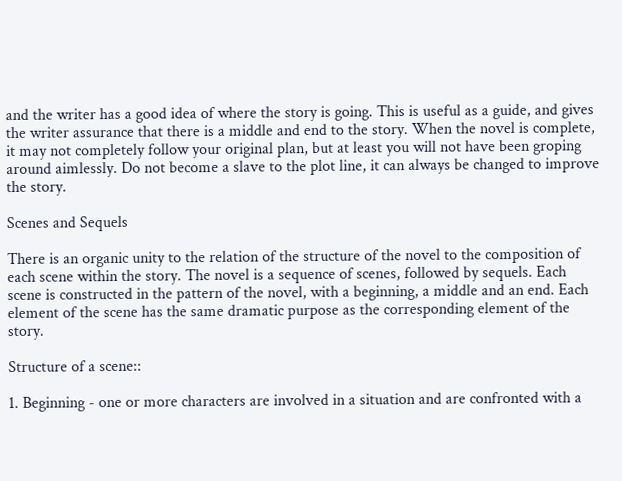and the writer has a good idea of where the story is going. This is useful as a guide, and gives the writer assurance that there is a middle and end to the story. When the novel is complete, it may not completely follow your original plan, but at least you will not have been groping around aimlessly. Do not become a slave to the plot line, it can always be changed to improve the story.

Scenes and Sequels

There is an organic unity to the relation of the structure of the novel to the composition of each scene within the story. The novel is a sequence of scenes, followed by sequels. Each scene is constructed in the pattern of the novel, with a beginning, a middle and an end. Each element of the scene has the same dramatic purpose as the corresponding element of the story.

Structure of a scene::

1. Beginning - one or more characters are involved in a situation and are confronted with a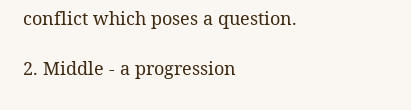conflict which poses a question.

2. Middle - a progression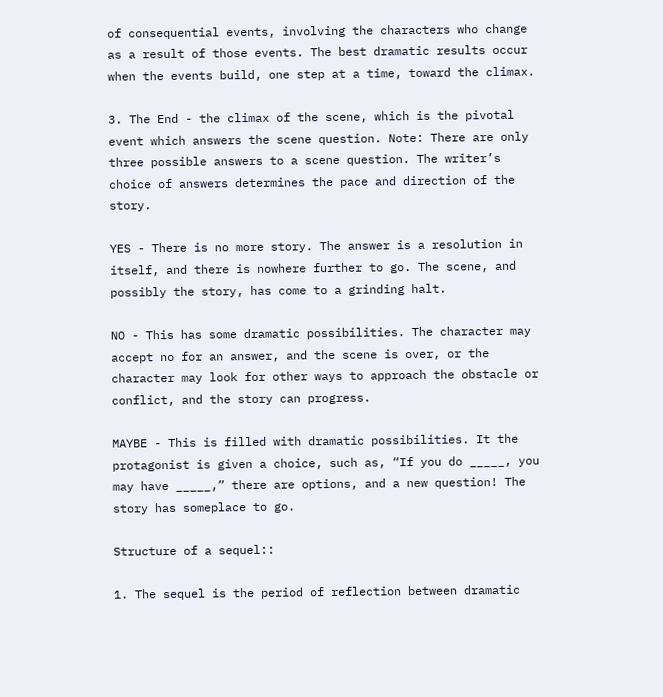of consequential events, involving the characters who change as a result of those events. The best dramatic results occur when the events build, one step at a time, toward the climax.

3. The End - the climax of the scene, which is the pivotal event which answers the scene question. Note: There are only three possible answers to a scene question. The writer’s choice of answers determines the pace and direction of the story.

YES - There is no more story. The answer is a resolution in itself, and there is nowhere further to go. The scene, and possibly the story, has come to a grinding halt.

NO - This has some dramatic possibilities. The character may accept no for an answer, and the scene is over, or the character may look for other ways to approach the obstacle or conflict, and the story can progress.

MAYBE - This is filled with dramatic possibilities. It the protagonist is given a choice, such as, “If you do _____, you may have _____,” there are options, and a new question! The story has someplace to go.

Structure of a sequel::

1. The sequel is the period of reflection between dramatic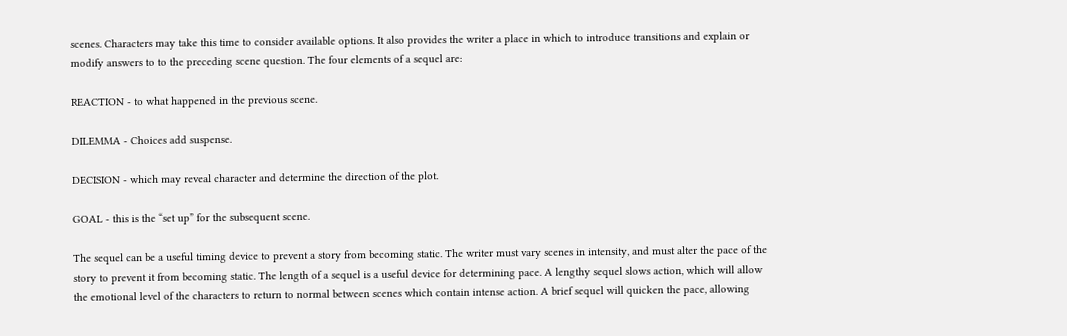scenes. Characters may take this time to consider available options. It also provides the writer a place in which to introduce transitions and explain or modify answers to to the preceding scene question. The four elements of a sequel are:

REACTION - to what happened in the previous scene.

DILEMMA - Choices add suspense.

DECISION - which may reveal character and determine the direction of the plot.

GOAL - this is the “set up” for the subsequent scene.

The sequel can be a useful timing device to prevent a story from becoming static. The writer must vary scenes in intensity, and must alter the pace of the story to prevent it from becoming static. The length of a sequel is a useful device for determining pace. A lengthy sequel slows action, which will allow the emotional level of the characters to return to normal between scenes which contain intense action. A brief sequel will quicken the pace, allowing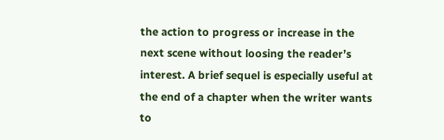the action to progress or increase in the next scene without loosing the reader’s interest. A brief sequel is especially useful at the end of a chapter when the writer wants to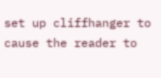set up cliffhanger to cause the reader to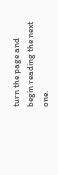turn the page and begin reading the next one.